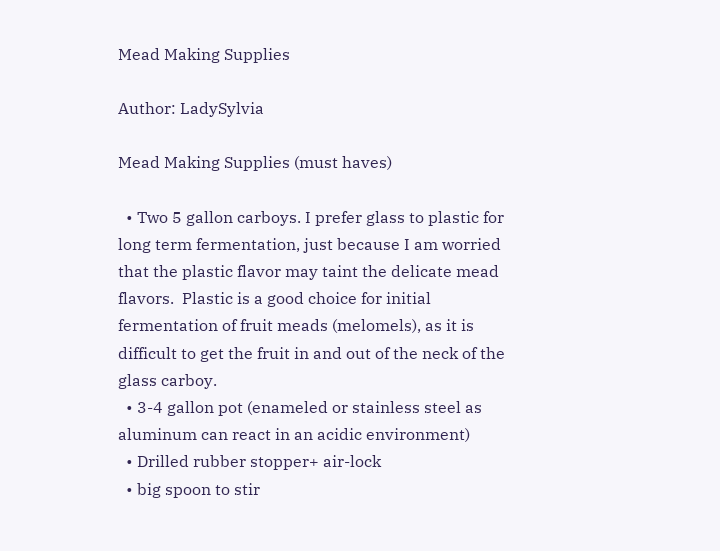Mead Making Supplies

Author: LadySylvia

Mead Making Supplies (must haves)

  • Two 5 gallon carboys. I prefer glass to plastic for long term fermentation, just because I am worried that the plastic flavor may taint the delicate mead flavors.  Plastic is a good choice for initial fermentation of fruit meads (melomels), as it is difficult to get the fruit in and out of the neck of the glass carboy.
  • 3-4 gallon pot (enameled or stainless steel as aluminum can react in an acidic environment)
  • Drilled rubber stopper+ air-lock
  • big spoon to stir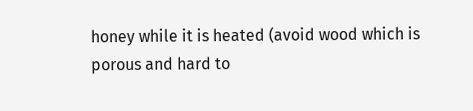honey while it is heated (avoid wood which is porous and hard to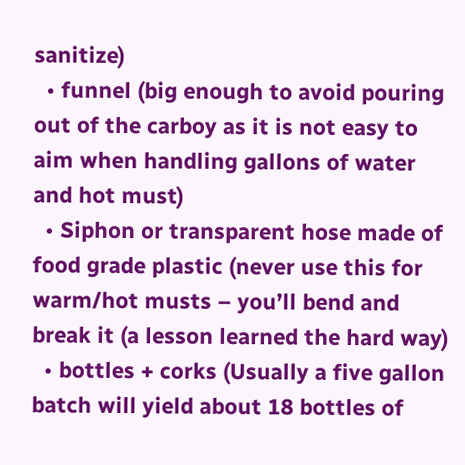sanitize)
  • funnel (big enough to avoid pouring out of the carboy as it is not easy to aim when handling gallons of water and hot must)
  • Siphon or transparent hose made of food grade plastic (never use this for warm/hot musts – you’ll bend and break it (a lesson learned the hard way)
  • bottles + corks (Usually a five gallon batch will yield about 18 bottles of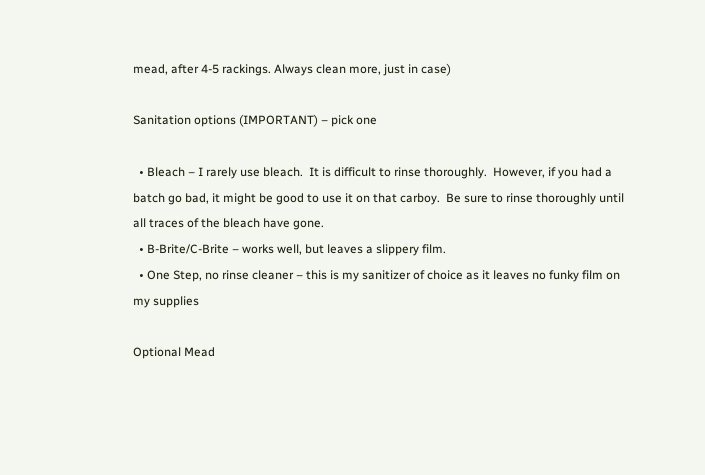mead, after 4-5 rackings. Always clean more, just in case)

Sanitation options (IMPORTANT) – pick one

  • Bleach – I rarely use bleach.  It is difficult to rinse thoroughly.  However, if you had a batch go bad, it might be good to use it on that carboy.  Be sure to rinse thoroughly until all traces of the bleach have gone.
  • B-Brite/C-Brite – works well, but leaves a slippery film.
  • One Step, no rinse cleaner – this is my sanitizer of choice as it leaves no funky film on my supplies

Optional Mead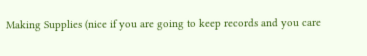Making Supplies (nice if you are going to keep records and you care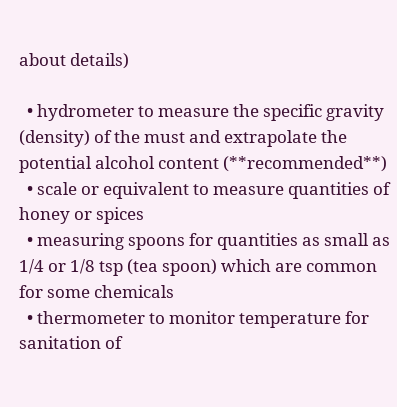about details)

  • hydrometer to measure the specific gravity (density) of the must and extrapolate the potential alcohol content (**recommended**)
  • scale or equivalent to measure quantities of honey or spices
  • measuring spoons for quantities as small as 1/4 or 1/8 tsp (tea spoon) which are common for some chemicals
  • thermometer to monitor temperature for sanitation of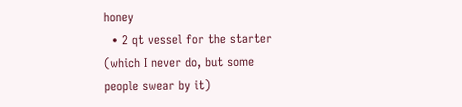honey
  • 2 qt vessel for the starter (which I never do, but some people swear by it)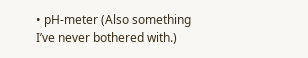• pH-meter (Also something I’ve never bothered with.)